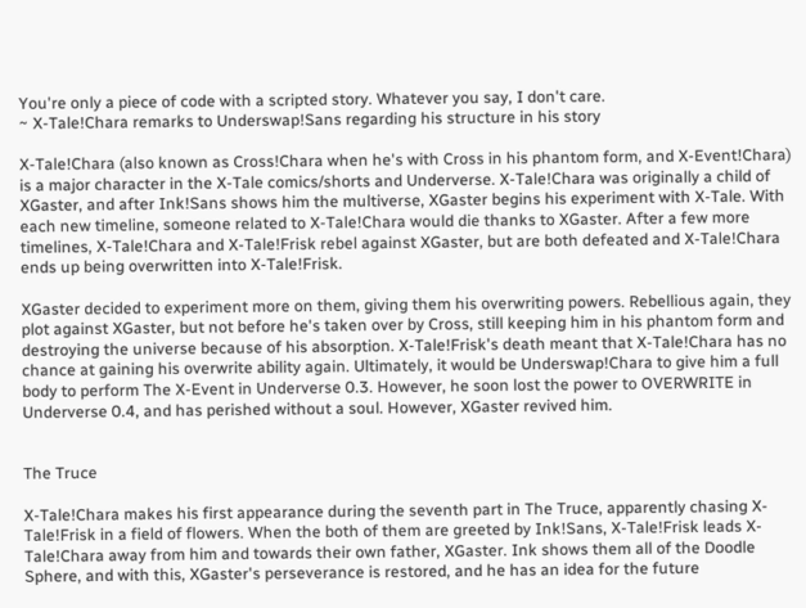You're only a piece of code with a scripted story. Whatever you say, I don't care.
~ X-Tale!Chara remarks to Underswap!Sans regarding his structure in his story

X-Tale!Chara (also known as Cross!Chara when he's with Cross in his phantom form, and X-Event!Chara) is a major character in the X-Tale comics/shorts and Underverse. X-Tale!Chara was originally a child of XGaster, and after Ink!Sans shows him the multiverse, XGaster begins his experiment with X-Tale. With each new timeline, someone related to X-Tale!Chara would die thanks to XGaster. After a few more timelines, X-Tale!Chara and X-Tale!Frisk rebel against XGaster, but are both defeated and X-Tale!Chara ends up being overwritten into X-Tale!Frisk.

XGaster decided to experiment more on them, giving them his overwriting powers. Rebellious again, they plot against XGaster, but not before he's taken over by Cross, still keeping him in his phantom form and destroying the universe because of his absorption. X-Tale!Frisk's death meant that X-Tale!Chara has no chance at gaining his overwrite ability again. Ultimately, it would be Underswap!Chara to give him a full body to perform The X-Event in Underverse 0.3. However, he soon lost the power to OVERWRITE in Underverse 0.4, and has perished without a soul. However, XGaster revived him.


The Truce

X-Tale!Chara makes his first appearance during the seventh part in The Truce, apparently chasing X-Tale!Frisk in a field of flowers. When the both of them are greeted by Ink!Sans, X-Tale!Frisk leads X-Tale!Chara away from him and towards their own father, XGaster. Ink shows them all of the Doodle Sphere, and with this, XGaster's perseverance is restored, and he has an idea for the future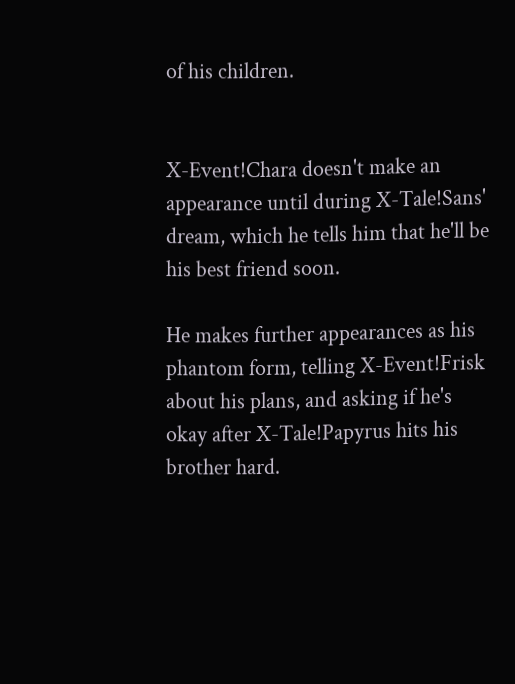of his children.


X-Event!Chara doesn't make an appearance until during X-Tale!Sans' dream, which he tells him that he'll be his best friend soon.

He makes further appearances as his phantom form, telling X-Event!Frisk about his plans, and asking if he's okay after X-Tale!Papyrus hits his brother hard.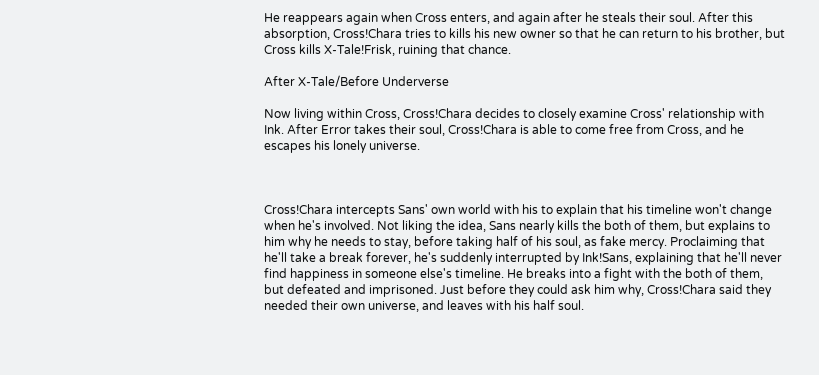He reappears again when Cross enters, and again after he steals their soul. After this absorption, Cross!Chara tries to kills his new owner so that he can return to his brother, but Cross kills X-Tale!Frisk, ruining that chance.

After X-Tale/Before Underverse

Now living within Cross, Cross!Chara decides to closely examine Cross' relationship with Ink. After Error takes their soul, Cross!Chara is able to come free from Cross, and he escapes his lonely universe.



Cross!Chara intercepts Sans' own world with his to explain that his timeline won't change when he's involved. Not liking the idea, Sans nearly kills the both of them, but explains to him why he needs to stay, before taking half of his soul, as fake mercy. Proclaiming that he'll take a break forever, he's suddenly interrupted by Ink!Sans, explaining that he'll never find happiness in someone else's timeline. He breaks into a fight with the both of them, but defeated and imprisoned. Just before they could ask him why, Cross!Chara said they needed their own universe, and leaves with his half soul.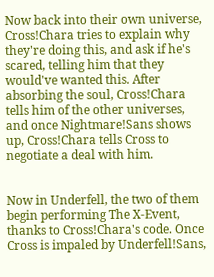Now back into their own universe, Cross!Chara tries to explain why they're doing this, and ask if he's scared, telling him that they would've wanted this. After absorbing the soul, Cross!Chara tells him of the other universes, and once Nightmare!Sans shows up, Cross!Chara tells Cross to negotiate a deal with him.


Now in Underfell, the two of them begin performing The X-Event, thanks to Cross!Chara's code. Once Cross is impaled by Underfell!Sans,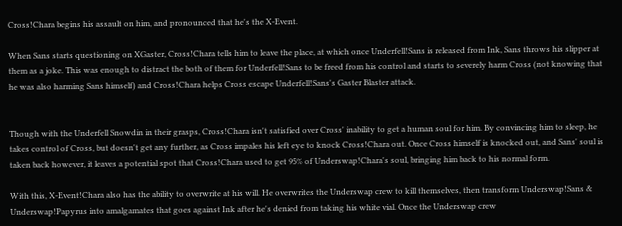Cross!Chara begins his assault on him, and pronounced that he's the X-Event.

When Sans starts questioning on XGaster, Cross!Chara tells him to leave the place, at which once Underfell!Sans is released from Ink, Sans throws his slipper at them as a joke. This was enough to distract the both of them for Underfell!Sans to be freed from his control and starts to severely harm Cross (not knowing that he was also harming Sans himself) and Cross!Chara helps Cross escape Underfell!Sans's Gaster Blaster attack.


Though with the Underfell Snowdin in their grasps, Cross!Chara isn't satisfied over Cross' inability to get a human soul for him. By convincing him to sleep, he takes control of Cross, but doesn't get any further, as Cross impales his left eye to knock Cross!Chara out. Once Cross himself is knocked out, and Sans' soul is taken back however, it leaves a potential spot that Cross!Chara used to get 95% of Underswap!Chara's soul, bringing him back to his normal form.

With this, X-Event!Chara also has the ability to overwrite at his will. He overwrites the Underswap crew to kill themselves, then transform Underswap!Sans & Underswap!Papyrus into amalgamates that goes against Ink after he's denied from taking his white vial. Once the Underswap crew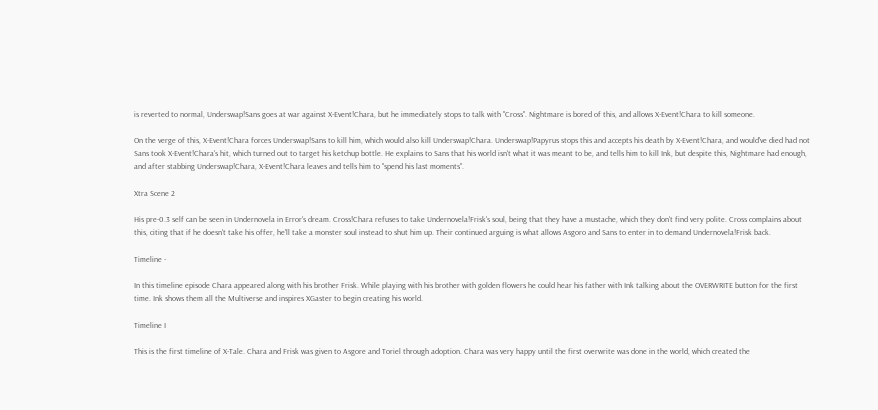is reverted to normal, Underswap!Sans goes at war against X-Event!Chara, but he immediately stops to talk with "Cross". Nightmare is bored of this, and allows X-Event!Chara to kill someone.

On the verge of this, X-Event!Chara forces Underswap!Sans to kill him, which would also kill Underswap!Chara. Underswap!Papyrus stops this and accepts his death by X-Event!Chara, and would've died had not Sans took X-Event!Chara's hit, which turned out to target his ketchup bottle. He explains to Sans that his world isn't what it was meant to be, and tells him to kill Ink, but despite this, Nightmare had enough, and after stabbing Underswap!Chara, X-Event!Chara leaves and tells him to "spend his last moments".

Xtra Scene 2

His pre-0.3 self can be seen in Undernovela in Error's dream. Cross!Chara refuses to take Undernovela!Frisk's soul, being that they have a mustache, which they don't find very polite. Cross complains about this, citing that if he doesn't take his offer, he'll take a monster soul instead to shut him up. Their continued arguing is what allows Asgoro and Sans to enter in to demand Undernovela!Frisk back.

Timeline -

In this timeline episode Chara appeared along with his brother Frisk. While playing with his brother with golden flowers he could hear his father with Ink talking about the OVERWRITE button for the first time. Ink shows them all the Multiverse and inspires XGaster to begin creating his world.

Timeline I

This is the first timeline of X-Tale. Chara and Frisk was given to Asgore and Toriel through adoption. Chara was very happy until the first overwrite was done in the world, which created the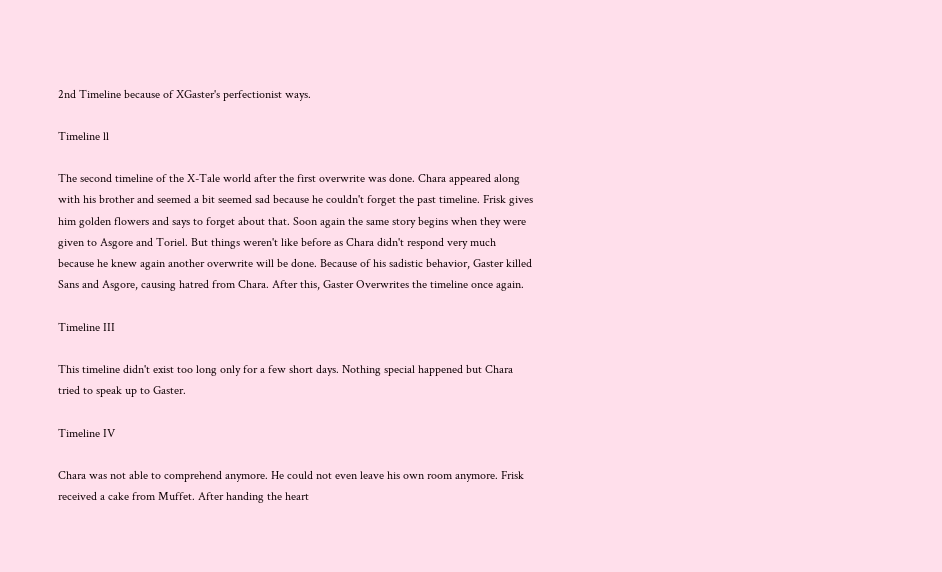2nd Timeline because of XGaster's perfectionist ways.

Timeline ll

The second timeline of the X-Tale world after the first overwrite was done. Chara appeared along with his brother and seemed a bit seemed sad because he couldn't forget the past timeline. Frisk gives him golden flowers and says to forget about that. Soon again the same story begins when they were given to Asgore and Toriel. But things weren't like before as Chara didn't respond very much because he knew again another overwrite will be done. Because of his sadistic behavior, Gaster killed Sans and Asgore, causing hatred from Chara. After this, Gaster Overwrites the timeline once again.

Timeline III

This timeline didn't exist too long only for a few short days. Nothing special happened but Chara tried to speak up to Gaster.

Timeline IV

Chara was not able to comprehend anymore. He could not even leave his own room anymore. Frisk received a cake from Muffet. After handing the heart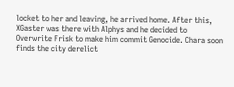locket to her and leaving, he arrived home. After this, XGaster was there with Alphys and he decided to Overwrite Frisk to make him commit Genocide. Chara soon finds the city derelict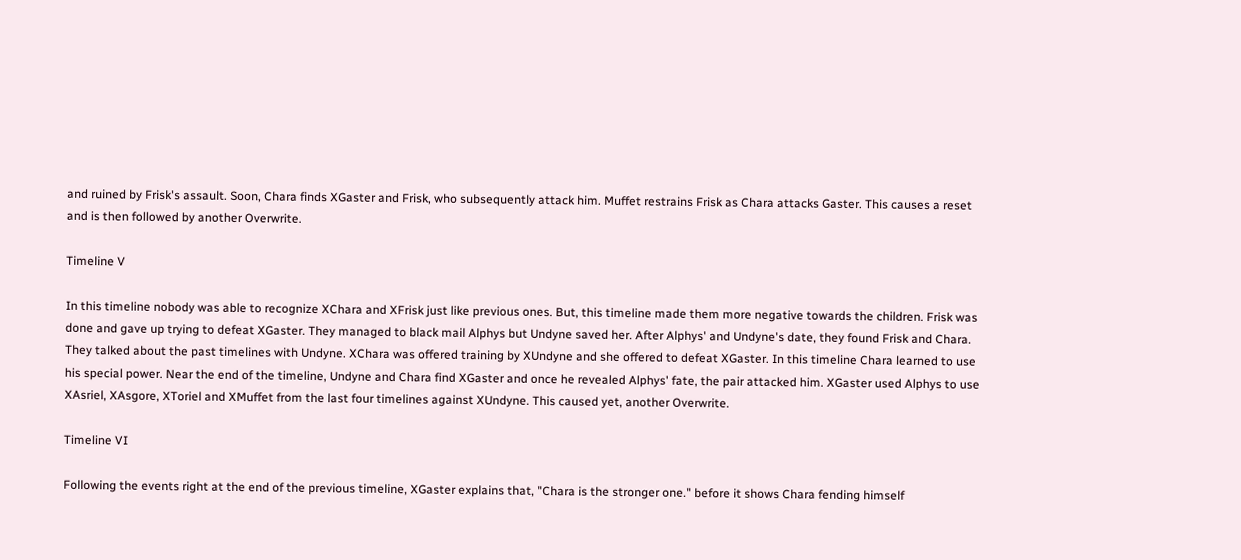and ruined by Frisk's assault. Soon, Chara finds XGaster and Frisk, who subsequently attack him. Muffet restrains Frisk as Chara attacks Gaster. This causes a reset and is then followed by another Overwrite.

Timeline V

In this timeline nobody was able to recognize XChara and XFrisk just like previous ones. But, this timeline made them more negative towards the children. Frisk was done and gave up trying to defeat XGaster. They managed to black mail Alphys but Undyne saved her. After Alphys' and Undyne's date, they found Frisk and Chara. They talked about the past timelines with Undyne. XChara was offered training by XUndyne and she offered to defeat XGaster. In this timeline Chara learned to use his special power. Near the end of the timeline, Undyne and Chara find XGaster and once he revealed Alphys' fate, the pair attacked him. XGaster used Alphys to use XAsriel, XAsgore, XToriel and XMuffet from the last four timelines against XUndyne. This caused yet, another Overwrite.

Timeline VI

Following the events right at the end of the previous timeline, XGaster explains that, "Chara is the stronger one." before it shows Chara fending himself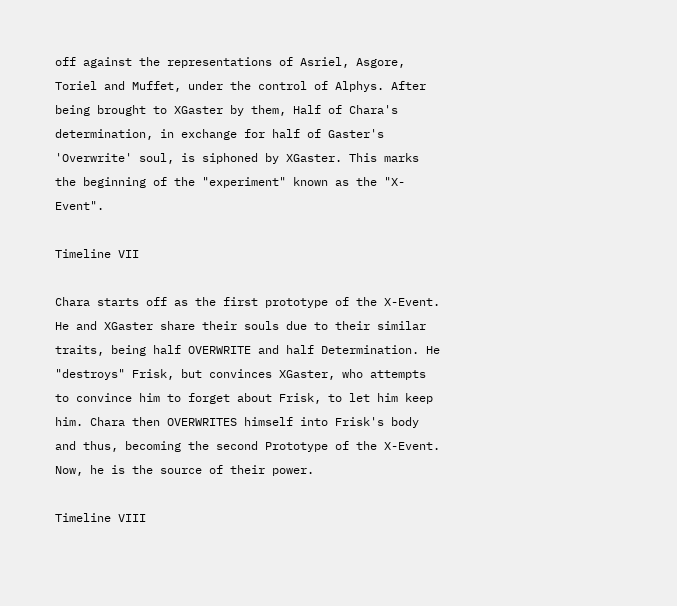off against the representations of Asriel, Asgore, Toriel and Muffet, under the control of Alphys. After being brought to XGaster by them, Half of Chara's determination, in exchange for half of Gaster's 'Overwrite' soul, is siphoned by XGaster. This marks the beginning of the "experiment" known as the "X-Event".

Timeline VII

Chara starts off as the first prototype of the X-Event. He and XGaster share their souls due to their similar traits, being half OVERWRITE and half Determination. He "destroys" Frisk, but convinces XGaster, who attempts to convince him to forget about Frisk, to let him keep him. Chara then OVERWRITES himself into Frisk's body and thus, becoming the second Prototype of the X-Event. Now, he is the source of their power.

Timeline VIII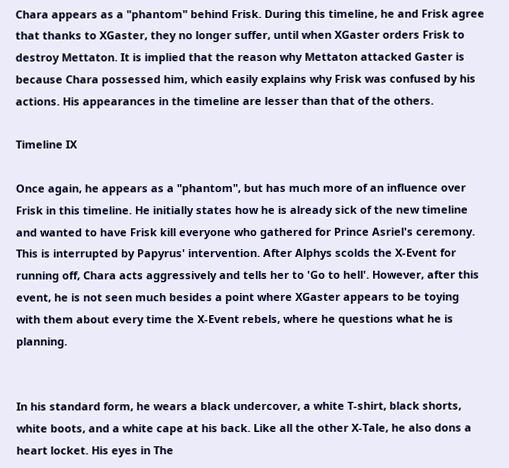Chara appears as a "phantom" behind Frisk. During this timeline, he and Frisk agree that thanks to XGaster, they no longer suffer, until when XGaster orders Frisk to destroy Mettaton. It is implied that the reason why Mettaton attacked Gaster is because Chara possessed him, which easily explains why Frisk was confused by his actions. His appearances in the timeline are lesser than that of the others.

Timeline IX

Once again, he appears as a "phantom", but has much more of an influence over Frisk in this timeline. He initially states how he is already sick of the new timeline and wanted to have Frisk kill everyone who gathered for Prince Asriel's ceremony. This is interrupted by Papyrus' intervention. After Alphys scolds the X-Event for running off, Chara acts aggressively and tells her to 'Go to hell'. However, after this event, he is not seen much besides a point where XGaster appears to be toying with them about every time the X-Event rebels, where he questions what he is planning.


In his standard form, he wears a black undercover, a white T-shirt, black shorts, white boots, and a white cape at his back. Like all the other X-Tale, he also dons a heart locket. His eyes in The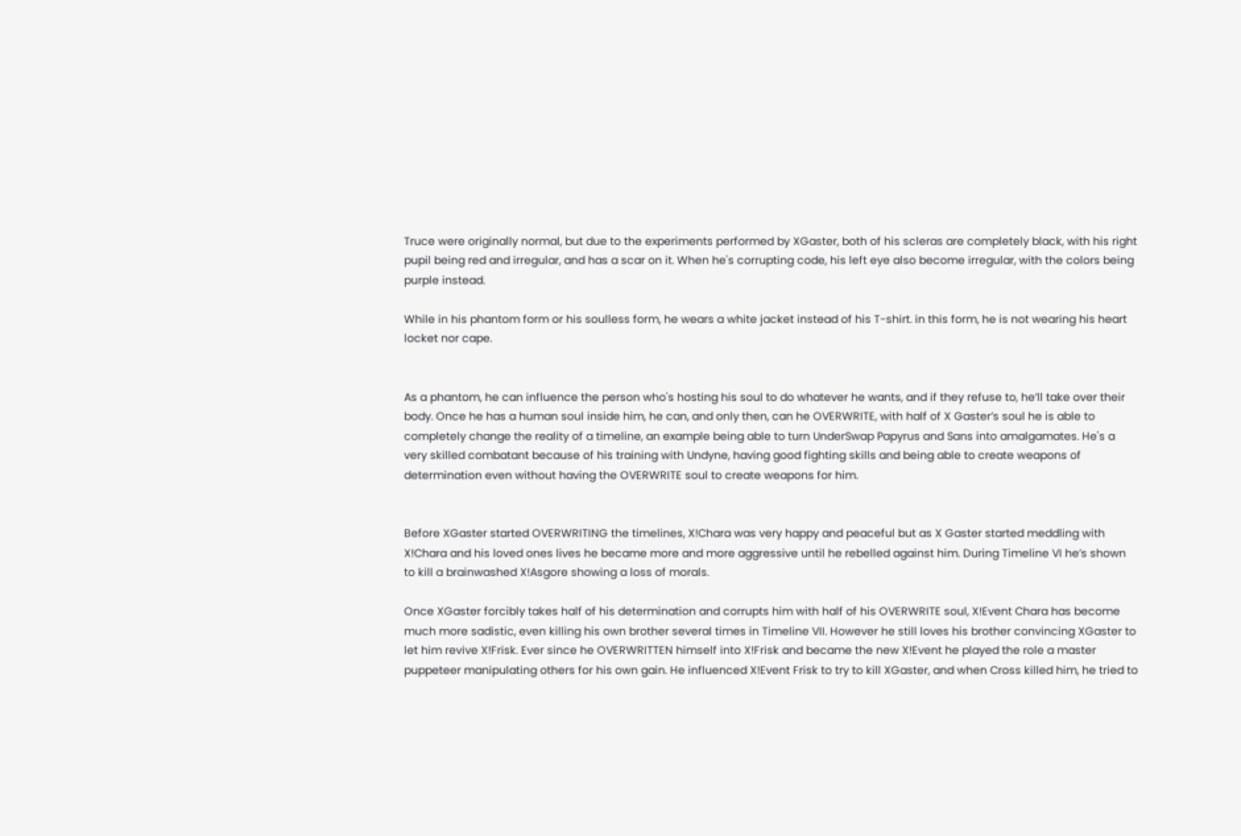Truce were originally normal, but due to the experiments performed by XGaster, both of his scleras are completely black, with his right pupil being red and irregular, and has a scar on it. When he's corrupting code, his left eye also become irregular, with the colors being purple instead.

While in his phantom form or his soulless form, he wears a white jacket instead of his T-shirt. in this form, he is not wearing his heart locket nor cape.


As a phantom, he can influence the person who's hosting his soul to do whatever he wants, and if they refuse to, he’ll take over their body. Once he has a human soul inside him, he can, and only then, can he OVERWRITE, with half of X Gaster’s soul he is able to completely change the reality of a timeline, an example being able to turn UnderSwap Papyrus and Sans into amalgamates. He's a very skilled combatant because of his training with Undyne, having good fighting skills and being able to create weapons of determination even without having the OVERWRITE soul to create weapons for him.


Before XGaster started OVERWRITING the timelines, X!Chara was very happy and peaceful but as X Gaster started meddling with X!Chara and his loved ones lives he became more and more aggressive until he rebelled against him. During Timeline VI he’s shown to kill a brainwashed X!Asgore showing a loss of morals.

Once XGaster forcibly takes half of his determination and corrupts him with half of his OVERWRITE soul, X!Event Chara has become much more sadistic, even killing his own brother several times in Timeline VII. However he still loves his brother convincing XGaster to let him revive X!Frisk. Ever since he OVERWRITTEN himself into X!Frisk and became the new X!Event he played the role a master puppeteer manipulating others for his own gain. He influenced X!Event Frisk to try to kill XGaster, and when Cross killed him, he tried to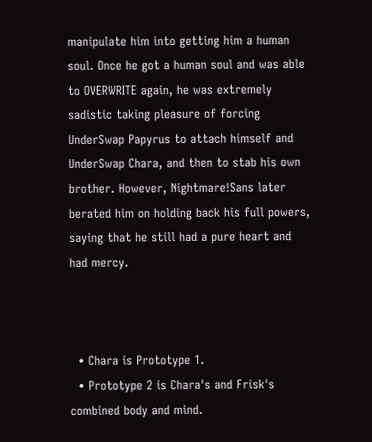manipulate him into getting him a human soul. Once he got a human soul and was able to OVERWRITE again, he was extremely sadistic taking pleasure of forcing UnderSwap Papyrus to attach himself and UnderSwap Chara, and then to stab his own brother. However, Nightmare!Sans later berated him on holding back his full powers, saying that he still had a pure heart and had mercy.



  • Chara is Prototype 1.
  • Prototype 2 is Chara's and Frisk's combined body and mind.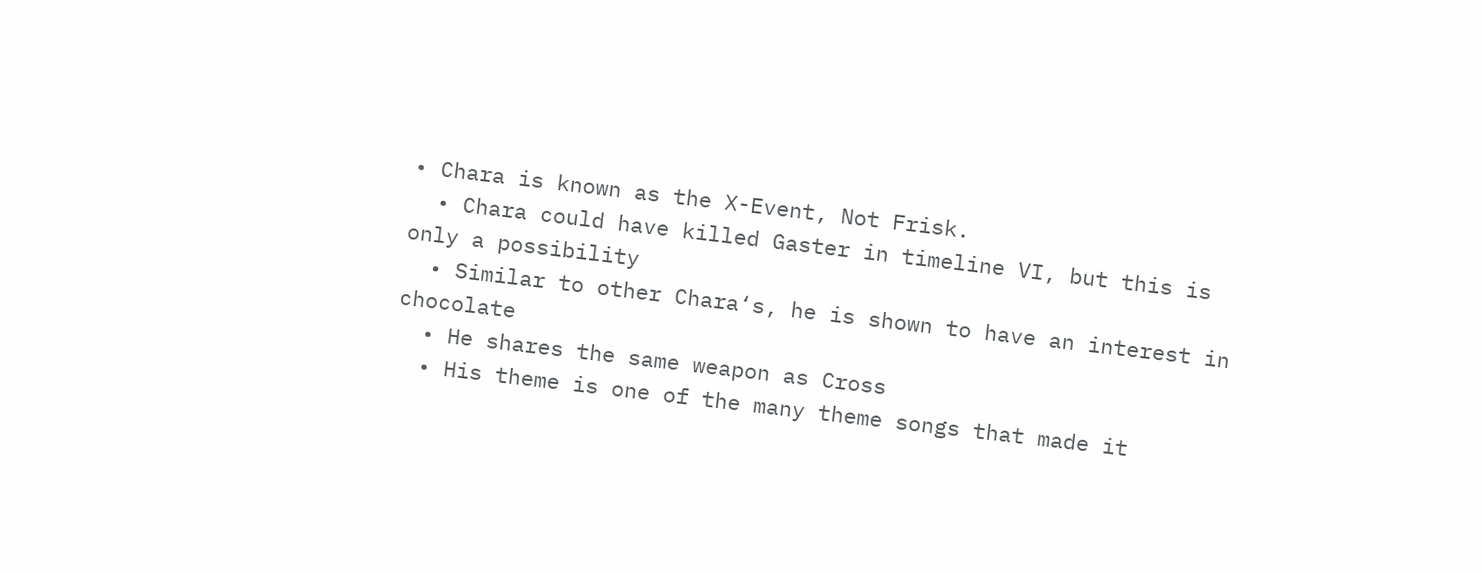• Chara is known as the X-Event, Not Frisk.
  • Chara could have killed Gaster in timeline VI, but this is only a possibility
  • Similar to other Chara‘s, he is shown to have an interest in chocolate
  • He shares the same weapon as Cross
  • His theme is one of the many theme songs that made it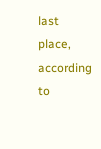last place, according to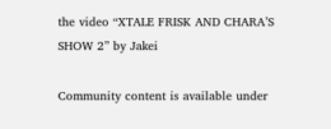the video “XTALE FRISK AND CHARA’S SHOW 2” by Jakei

Community content is available under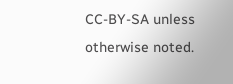CC-BY-SA unless otherwise noted.